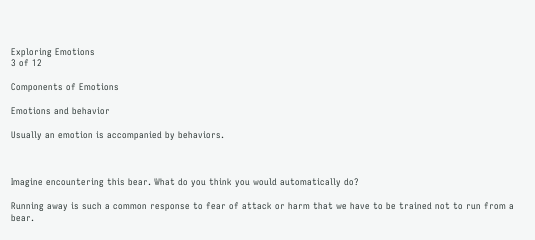Exploring Emotions
3 of 12

Components of Emotions

Emotions and behavior

Usually an emotion is accompanied by behaviors.



Imagine encountering this bear. What do you think you would automatically do?

Running away is such a common response to fear of attack or harm that we have to be trained not to run from a bear.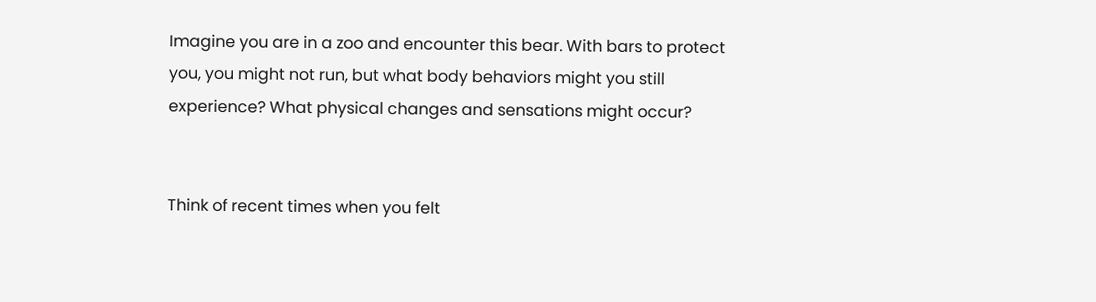Imagine you are in a zoo and encounter this bear. With bars to protect you, you might not run, but what body behaviors might you still experience? What physical changes and sensations might occur?


Think of recent times when you felt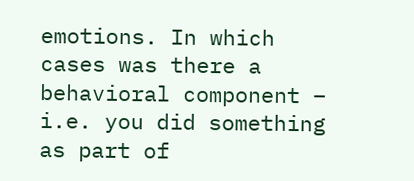emotions. In which cases was there a behavioral component – i.e. you did something as part of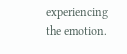experiencing the emotion.